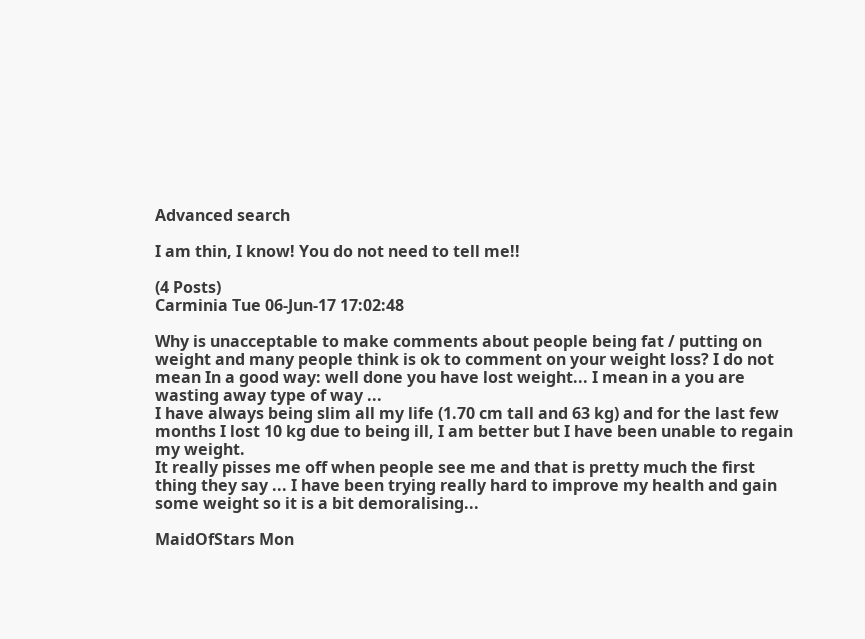Advanced search

I am thin, I know! You do not need to tell me!!

(4 Posts)
Carminia Tue 06-Jun-17 17:02:48

Why is unacceptable to make comments about people being fat / putting on weight and many people think is ok to comment on your weight loss? I do not mean In a good way: well done you have lost weight... I mean in a you are wasting away type of way ...
I have always being slim all my life (1.70 cm tall and 63 kg) and for the last few months I lost 10 kg due to being ill, I am better but I have been unable to regain my weight.
It really pisses me off when people see me and that is pretty much the first thing they say ... I have been trying really hard to improve my health and gain some weight so it is a bit demoralising...

MaidOfStars Mon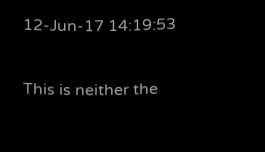12-Jun-17 14:19:53

This is neither the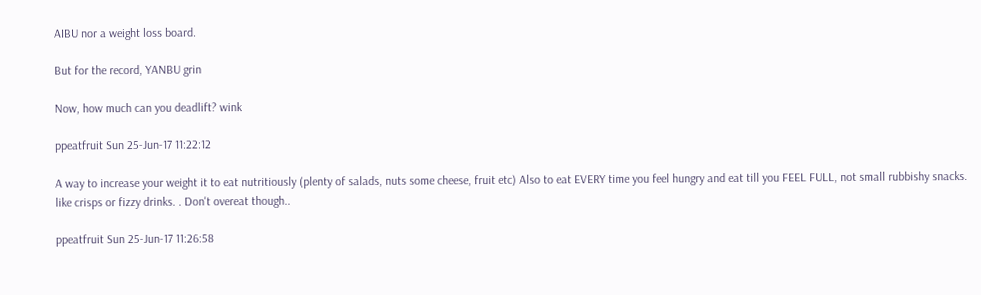AIBU nor a weight loss board.

But for the record, YANBU grin

Now, how much can you deadlift? wink

ppeatfruit Sun 25-Jun-17 11:22:12

A way to increase your weight it to eat nutritiously (plenty of salads, nuts some cheese, fruit etc) Also to eat EVERY time you feel hungry and eat till you FEEL FULL, not small rubbishy snacks. like crisps or fizzy drinks. . Don't overeat though..

ppeatfruit Sun 25-Jun-17 11:26:58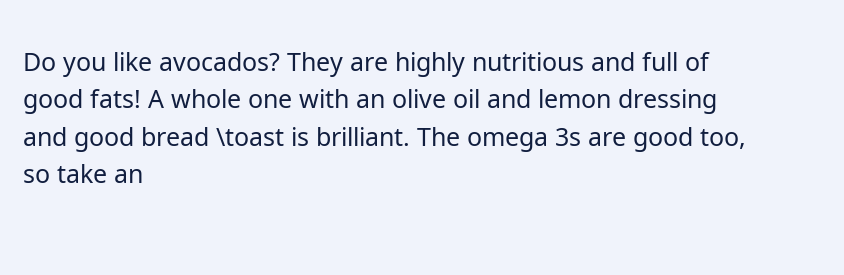Do you like avocados? They are highly nutritious and full of good fats! A whole one with an olive oil and lemon dressing and good bread \toast is brilliant. The omega 3s are good too, so take an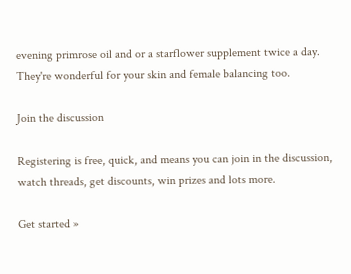evening primrose oil and or a starflower supplement twice a day. They're wonderful for your skin and female balancing too.

Join the discussion

Registering is free, quick, and means you can join in the discussion, watch threads, get discounts, win prizes and lots more.

Get started »